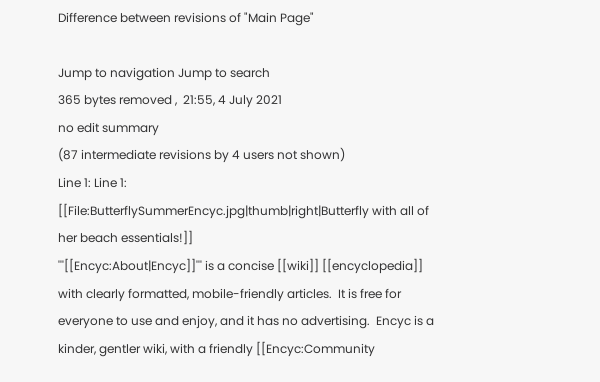Difference between revisions of "Main Page"

Jump to navigation Jump to search
365 bytes removed ,  21:55, 4 July 2021
no edit summary
(87 intermediate revisions by 4 users not shown)
Line 1: Line 1:
[[File:ButterflySummerEncyc.jpg|thumb|right|Butterfly with all of her beach essentials!]]
'''[[Encyc:About|Encyc]]''' is a concise [[wiki]] [[encyclopedia]] with clearly formatted, mobile-friendly articles.  It is free for everyone to use and enjoy, and it has no advertising.  Encyc is a kinder, gentler wiki, with a friendly [[Encyc:Community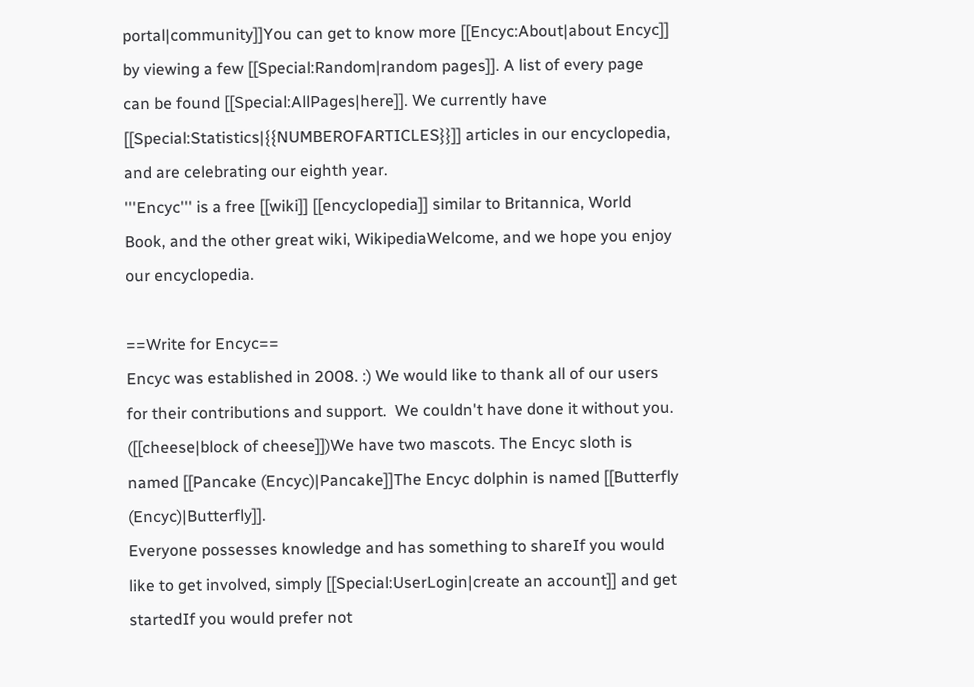portal|community]]You can get to know more [[Encyc:About|about Encyc]] by viewing a few [[Special:Random|random pages]]. A list of every page can be found [[Special:AllPages|here]]. We currently have [[Special:Statistics|{{NUMBEROFARTICLES}}]] articles in our encyclopedia, and are celebrating our eighth year.
'''Encyc''' is a free [[wiki]] [[encyclopedia]] similar to Britannica, World Book, and the other great wiki, WikipediaWelcome, and we hope you enjoy our encyclopedia.

==Write for Encyc==
Encyc was established in 2008. :) We would like to thank all of our users for their contributions and support.  We couldn't have done it without you. ([[cheese|block of cheese]])We have two mascots. The Encyc sloth is named [[Pancake (Encyc)|Pancake]]The Encyc dolphin is named [[Butterfly (Encyc)|Butterfly]].
Everyone possesses knowledge and has something to shareIf you would like to get involved, simply [[Special:UserLogin|create an account]] and get startedIf you would prefer not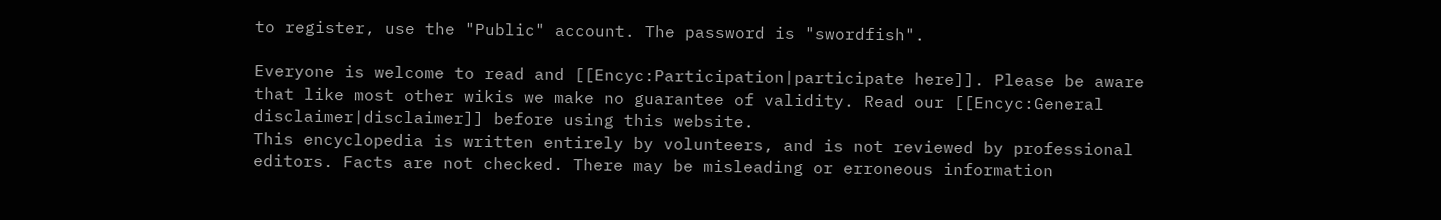to register, use the "Public" account. The password is "swordfish".

Everyone is welcome to read and [[Encyc:Participation|participate here]]. Please be aware that like most other wikis we make no guarantee of validity. Read our [[Encyc:General disclaimer|disclaimer]] before using this website.
This encyclopedia is written entirely by volunteers, and is not reviewed by professional editors. Facts are not checked. There may be misleading or erroneous information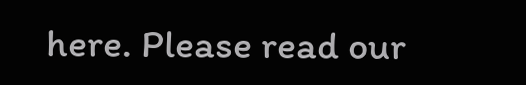here. Please read our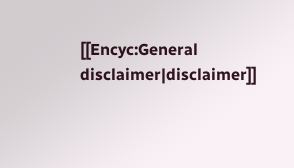[[Encyc:General disclaimer|disclaimer]]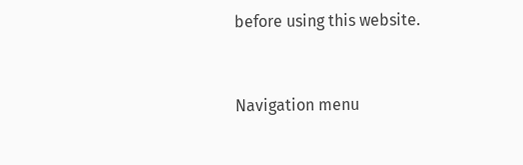before using this website.


Navigation menu